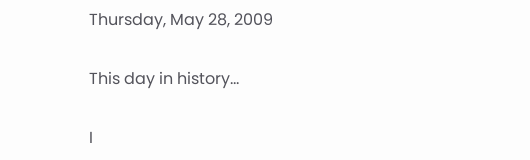Thursday, May 28, 2009

This day in history...

I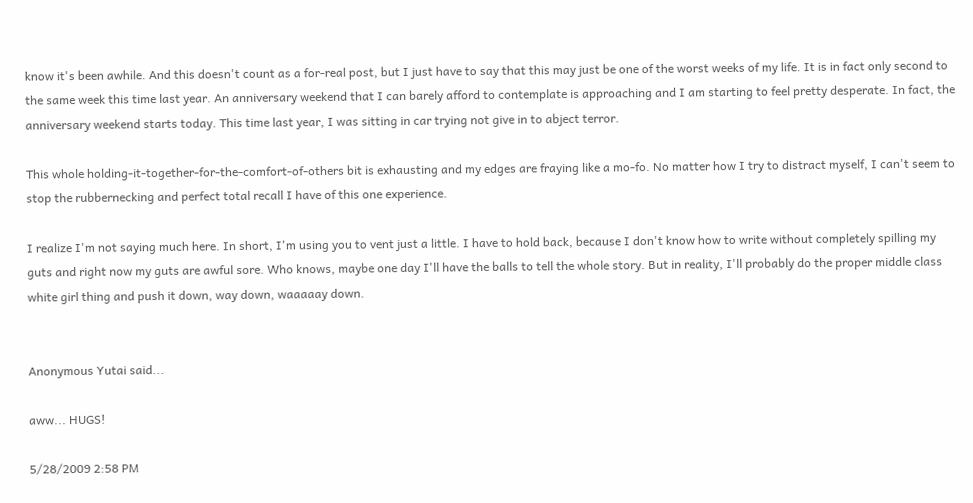know it's been awhile. And this doesn't count as a for-real post, but I just have to say that this may just be one of the worst weeks of my life. It is in fact only second to the same week this time last year. An anniversary weekend that I can barely afford to contemplate is approaching and I am starting to feel pretty desperate. In fact, the anniversary weekend starts today. This time last year, I was sitting in car trying not give in to abject terror.

This whole holding-it-together-for-the-comfort-of-others bit is exhausting and my edges are fraying like a mo-fo. No matter how I try to distract myself, I can't seem to stop the rubbernecking and perfect total recall I have of this one experience.

I realize I'm not saying much here. In short, I'm using you to vent just a little. I have to hold back, because I don't know how to write without completely spilling my guts and right now my guts are awful sore. Who knows, maybe one day I'll have the balls to tell the whole story. But in reality, I'll probably do the proper middle class white girl thing and push it down, way down, waaaaay down.


Anonymous Yutai said...

aww... HUGS!

5/28/2009 2:58 PM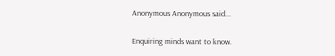Anonymous Anonymous said...

Enquiring minds want to know.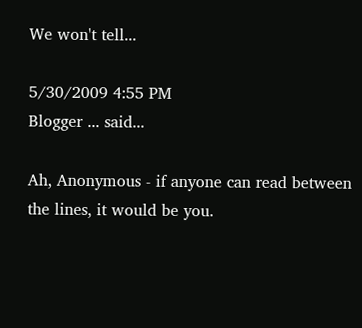We won't tell...

5/30/2009 4:55 PM
Blogger ... said...

Ah, Anonymous - if anyone can read between the lines, it would be you.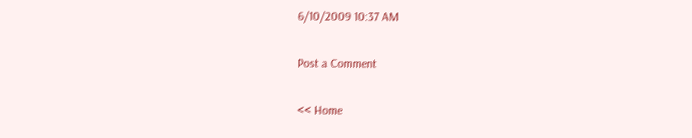6/10/2009 10:37 AM

Post a Comment

<< Home